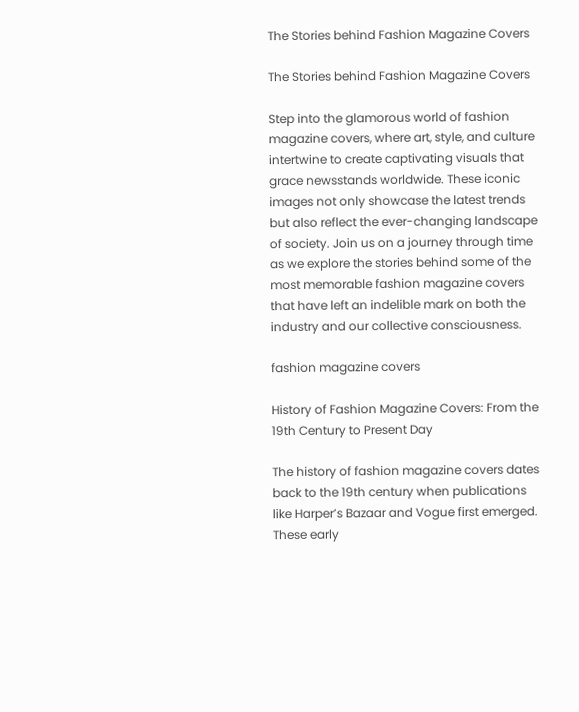The Stories behind Fashion Magazine Covers

The Stories behind Fashion Magazine Covers

Step into the glamorous world of fashion magazine covers, where art, style, and culture intertwine to create captivating visuals that grace newsstands worldwide. These iconic images not only showcase the latest trends but also reflect the ever-changing landscape of society. Join us on a journey through time as we explore the stories behind some of the most memorable fashion magazine covers that have left an indelible mark on both the industry and our collective consciousness.

fashion magazine covers

History of Fashion Magazine Covers: From the 19th Century to Present Day

The history of fashion magazine covers dates back to the 19th century when publications like Harper’s Bazaar and Vogue first emerged. These early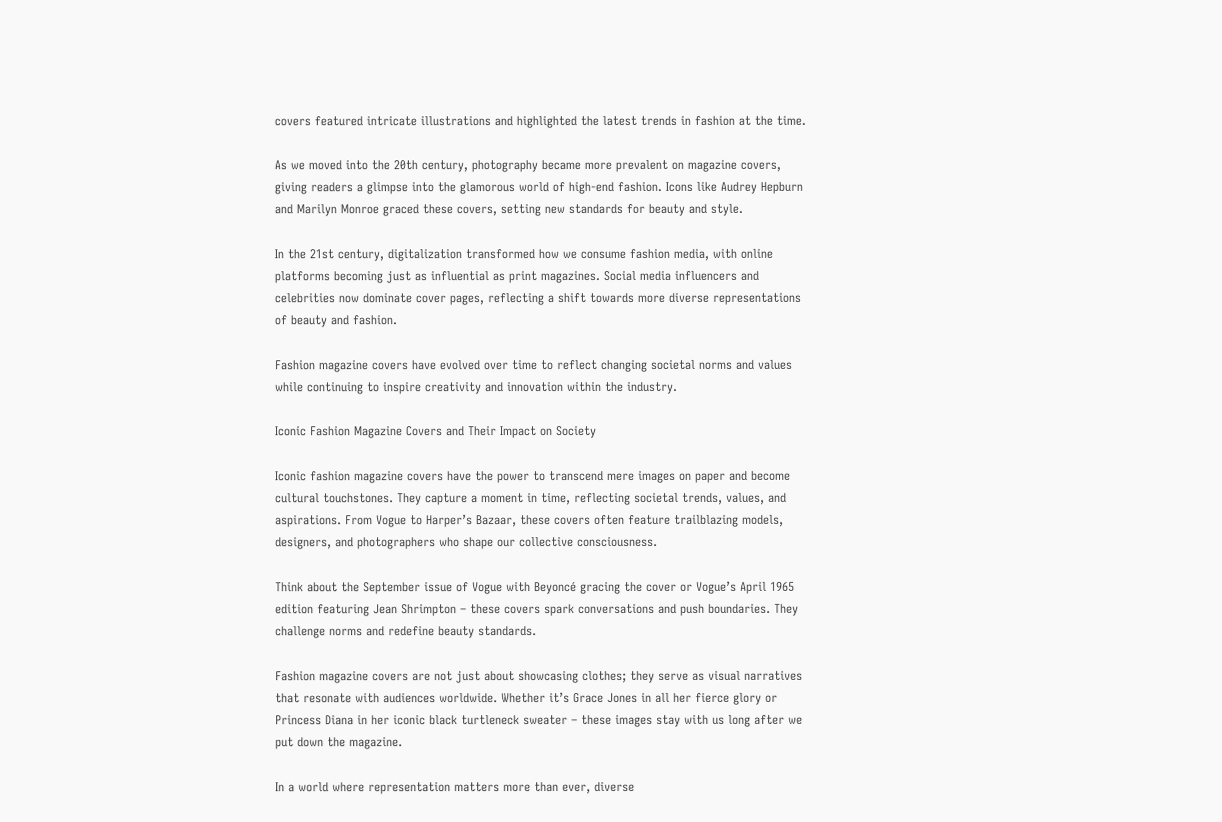covers featured intricate illustrations and highlighted the latest trends in fashion at the time.

As we moved into the 20th century, photography became more prevalent on magazine covers, giving readers a glimpse into the glamorous world of high-end fashion. Icons like Audrey Hepburn and Marilyn Monroe graced these covers, setting new standards for beauty and style.

In the 21st century, digitalization transformed how we consume fashion media, with online platforms becoming just as influential as print magazines. Social media influencers and celebrities now dominate cover pages, reflecting a shift towards more diverse representations of beauty and fashion.

Fashion magazine covers have evolved over time to reflect changing societal norms and values while continuing to inspire creativity and innovation within the industry.

Iconic Fashion Magazine Covers and Their Impact on Society

Iconic fashion magazine covers have the power to transcend mere images on paper and become cultural touchstones. They capture a moment in time, reflecting societal trends, values, and aspirations. From Vogue to Harper’s Bazaar, these covers often feature trailblazing models, designers, and photographers who shape our collective consciousness.

Think about the September issue of Vogue with Beyoncé gracing the cover or Vogue’s April 1965 edition featuring Jean Shrimpton – these covers spark conversations and push boundaries. They challenge norms and redefine beauty standards.

Fashion magazine covers are not just about showcasing clothes; they serve as visual narratives that resonate with audiences worldwide. Whether it’s Grace Jones in all her fierce glory or Princess Diana in her iconic black turtleneck sweater – these images stay with us long after we put down the magazine.

In a world where representation matters more than ever, diverse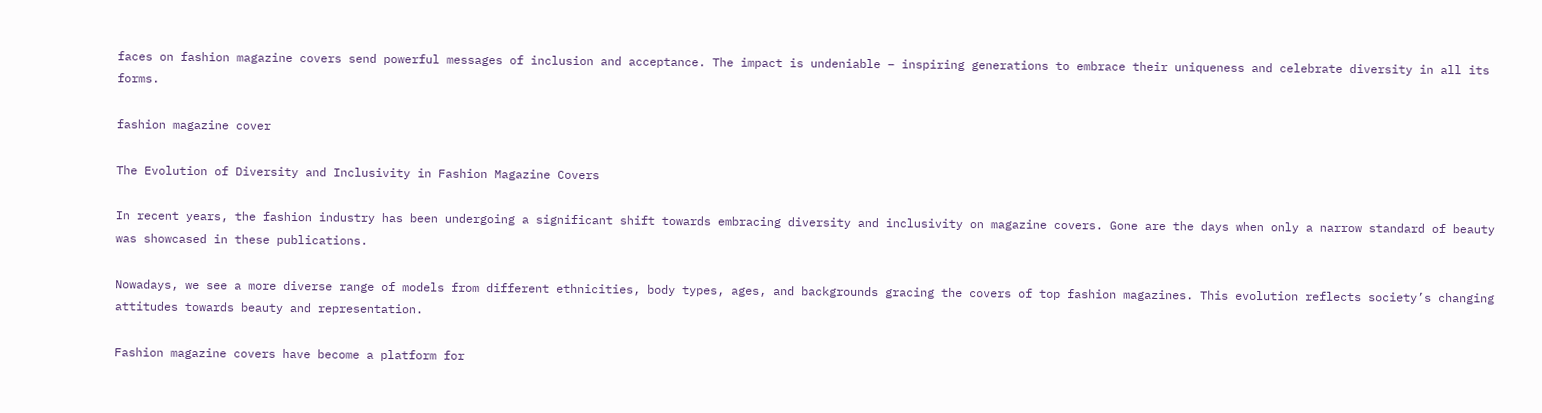faces on fashion magazine covers send powerful messages of inclusion and acceptance. The impact is undeniable – inspiring generations to embrace their uniqueness and celebrate diversity in all its forms.

fashion magazine cover

The Evolution of Diversity and Inclusivity in Fashion Magazine Covers

In recent years, the fashion industry has been undergoing a significant shift towards embracing diversity and inclusivity on magazine covers. Gone are the days when only a narrow standard of beauty was showcased in these publications.

Nowadays, we see a more diverse range of models from different ethnicities, body types, ages, and backgrounds gracing the covers of top fashion magazines. This evolution reflects society’s changing attitudes towards beauty and representation.

Fashion magazine covers have become a platform for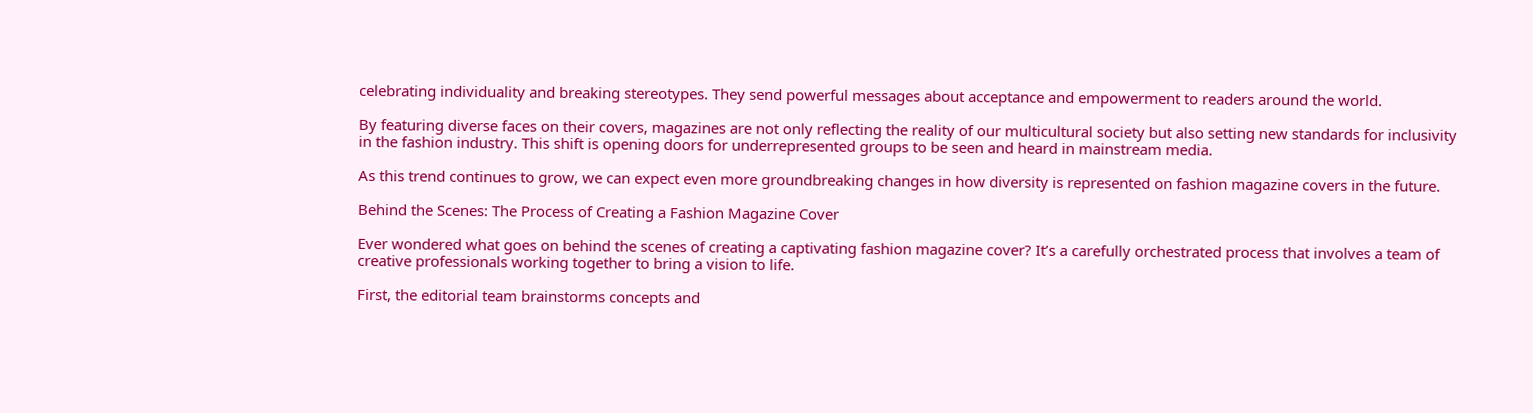celebrating individuality and breaking stereotypes. They send powerful messages about acceptance and empowerment to readers around the world.

By featuring diverse faces on their covers, magazines are not only reflecting the reality of our multicultural society but also setting new standards for inclusivity in the fashion industry. This shift is opening doors for underrepresented groups to be seen and heard in mainstream media.

As this trend continues to grow, we can expect even more groundbreaking changes in how diversity is represented on fashion magazine covers in the future.

Behind the Scenes: The Process of Creating a Fashion Magazine Cover

Ever wondered what goes on behind the scenes of creating a captivating fashion magazine cover? It’s a carefully orchestrated process that involves a team of creative professionals working together to bring a vision to life.

First, the editorial team brainstorms concepts and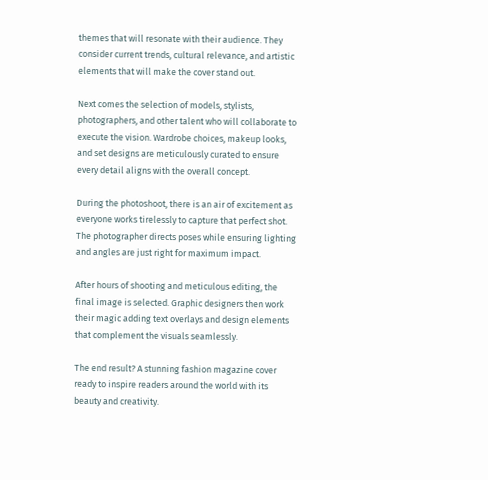themes that will resonate with their audience. They consider current trends, cultural relevance, and artistic elements that will make the cover stand out.

Next comes the selection of models, stylists, photographers, and other talent who will collaborate to execute the vision. Wardrobe choices, makeup looks, and set designs are meticulously curated to ensure every detail aligns with the overall concept.

During the photoshoot, there is an air of excitement as everyone works tirelessly to capture that perfect shot. The photographer directs poses while ensuring lighting and angles are just right for maximum impact.

After hours of shooting and meticulous editing, the final image is selected. Graphic designers then work their magic adding text overlays and design elements that complement the visuals seamlessly.

The end result? A stunning fashion magazine cover ready to inspire readers around the world with its beauty and creativity.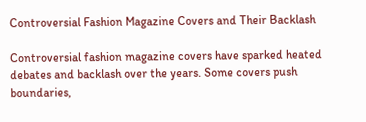Controversial Fashion Magazine Covers and Their Backlash

Controversial fashion magazine covers have sparked heated debates and backlash over the years. Some covers push boundaries,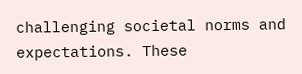challenging societal norms and expectations. These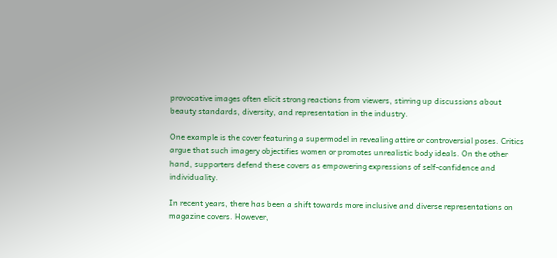provocative images often elicit strong reactions from viewers, stirring up discussions about beauty standards, diversity, and representation in the industry.

One example is the cover featuring a supermodel in revealing attire or controversial poses. Critics argue that such imagery objectifies women or promotes unrealistic body ideals. On the other hand, supporters defend these covers as empowering expressions of self-confidence and individuality.

In recent years, there has been a shift towards more inclusive and diverse representations on magazine covers. However,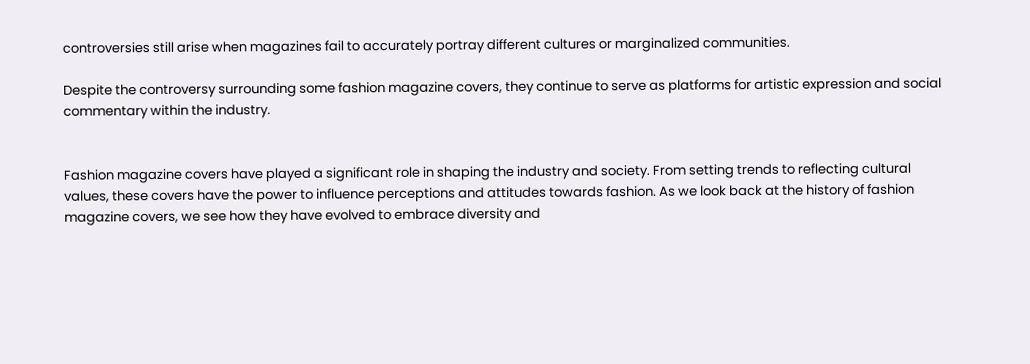controversies still arise when magazines fail to accurately portray different cultures or marginalized communities.

Despite the controversy surrounding some fashion magazine covers, they continue to serve as platforms for artistic expression and social commentary within the industry.


Fashion magazine covers have played a significant role in shaping the industry and society. From setting trends to reflecting cultural values, these covers have the power to influence perceptions and attitudes towards fashion. As we look back at the history of fashion magazine covers, we see how they have evolved to embrace diversity and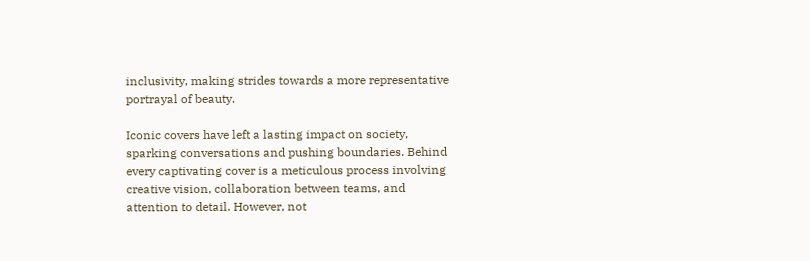inclusivity, making strides towards a more representative portrayal of beauty.

Iconic covers have left a lasting impact on society, sparking conversations and pushing boundaries. Behind every captivating cover is a meticulous process involving creative vision, collaboration between teams, and attention to detail. However, not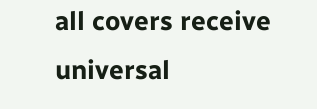all covers receive universal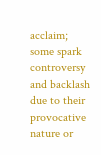acclaim; some spark controversy and backlash due to their provocative nature or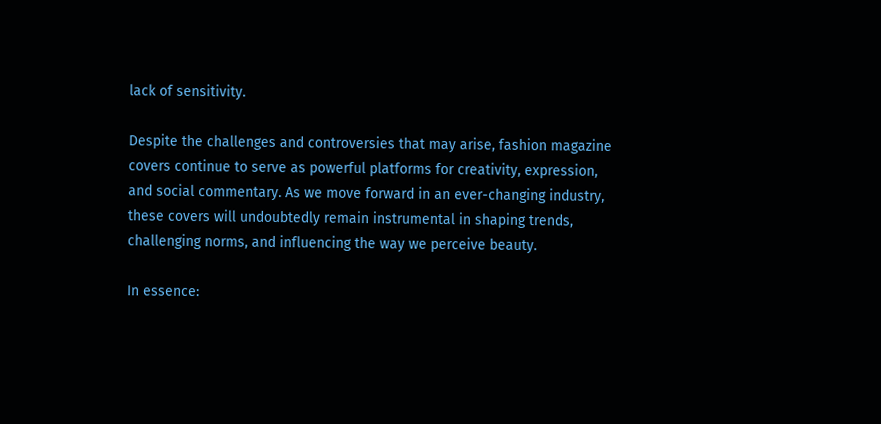lack of sensitivity.

Despite the challenges and controversies that may arise, fashion magazine covers continue to serve as powerful platforms for creativity, expression, and social commentary. As we move forward in an ever-changing industry, these covers will undoubtedly remain instrumental in shaping trends, challenging norms, and influencing the way we perceive beauty.

In essence: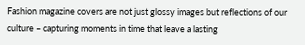Fashion magazine covers are not just glossy images but reflections of our culture – capturing moments in time that leave a lasting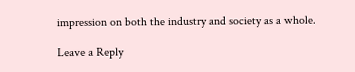impression on both the industry and society as a whole.

Leave a Reply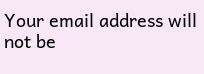Your email address will not be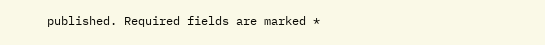published. Required fields are marked *